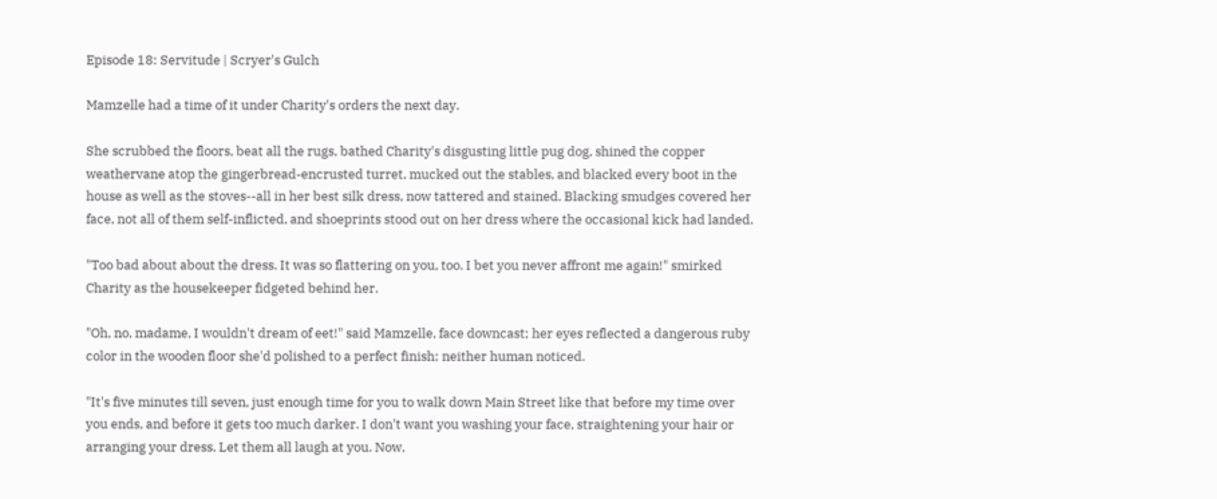Episode 18: Servitude | Scryer's Gulch

Mamzelle had a time of it under Charity's orders the next day.

She scrubbed the floors, beat all the rugs, bathed Charity's disgusting little pug dog, shined the copper weathervane atop the gingerbread-encrusted turret, mucked out the stables, and blacked every boot in the house as well as the stoves--all in her best silk dress, now tattered and stained. Blacking smudges covered her face, not all of them self-inflicted, and shoeprints stood out on her dress where the occasional kick had landed.

"Too bad about about the dress. It was so flattering on you, too. I bet you never affront me again!" smirked Charity as the housekeeper fidgeted behind her.

"Oh, no, madame, I wouldn't dream of eet!" said Mamzelle, face downcast; her eyes reflected a dangerous ruby color in the wooden floor she'd polished to a perfect finish; neither human noticed.

"It's five minutes till seven, just enough time for you to walk down Main Street like that before my time over you ends, and before it gets too much darker. I don't want you washing your face, straightening your hair or arranging your dress. Let them all laugh at you. Now,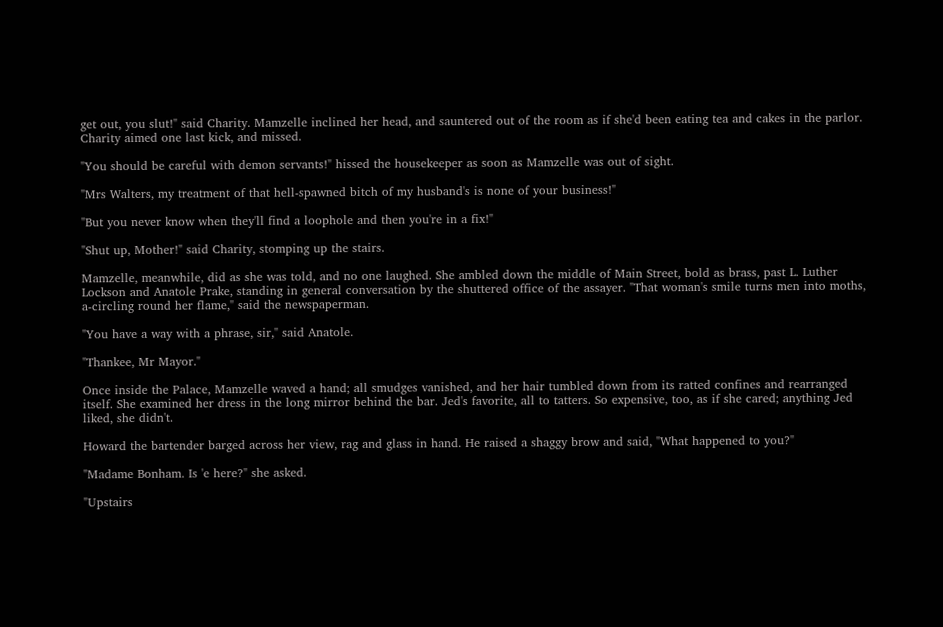get out, you slut!" said Charity. Mamzelle inclined her head, and sauntered out of the room as if she'd been eating tea and cakes in the parlor. Charity aimed one last kick, and missed.

"You should be careful with demon servants!" hissed the housekeeper as soon as Mamzelle was out of sight.

"Mrs Walters, my treatment of that hell-spawned bitch of my husband's is none of your business!"

"But you never know when they'll find a loophole and then you're in a fix!"

"Shut up, Mother!" said Charity, stomping up the stairs.

Mamzelle, meanwhile, did as she was told, and no one laughed. She ambled down the middle of Main Street, bold as brass, past L. Luther Lockson and Anatole Prake, standing in general conversation by the shuttered office of the assayer. "That woman's smile turns men into moths, a-circling round her flame," said the newspaperman.

"You have a way with a phrase, sir," said Anatole.

"Thankee, Mr Mayor."

Once inside the Palace, Mamzelle waved a hand; all smudges vanished, and her hair tumbled down from its ratted confines and rearranged itself. She examined her dress in the long mirror behind the bar. Jed's favorite, all to tatters. So expensive, too, as if she cared; anything Jed liked, she didn't.

Howard the bartender barged across her view, rag and glass in hand. He raised a shaggy brow and said, "What happened to you?"

"Madame Bonham. Is 'e here?" she asked.

"Upstairs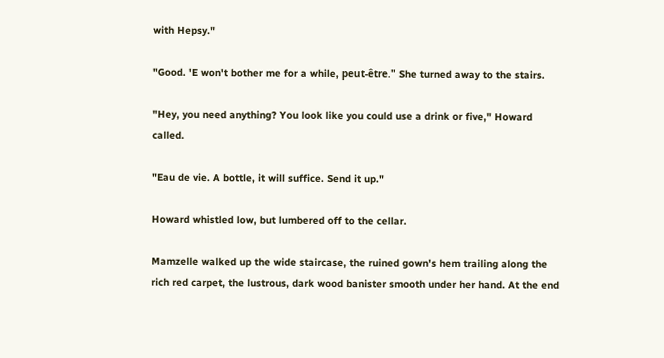with Hepsy."

"Good. 'E won't bother me for a while, peut-être." She turned away to the stairs.

"Hey, you need anything? You look like you could use a drink or five," Howard called.

"Eau de vie. A bottle, it will suffice. Send it up."

Howard whistled low, but lumbered off to the cellar.

Mamzelle walked up the wide staircase, the ruined gown's hem trailing along the rich red carpet, the lustrous, dark wood banister smooth under her hand. At the end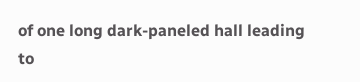of one long dark-paneled hall leading to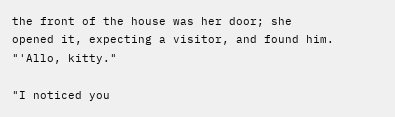the front of the house was her door; she opened it, expecting a visitor, and found him. "'Allo, kitty."

"I noticed you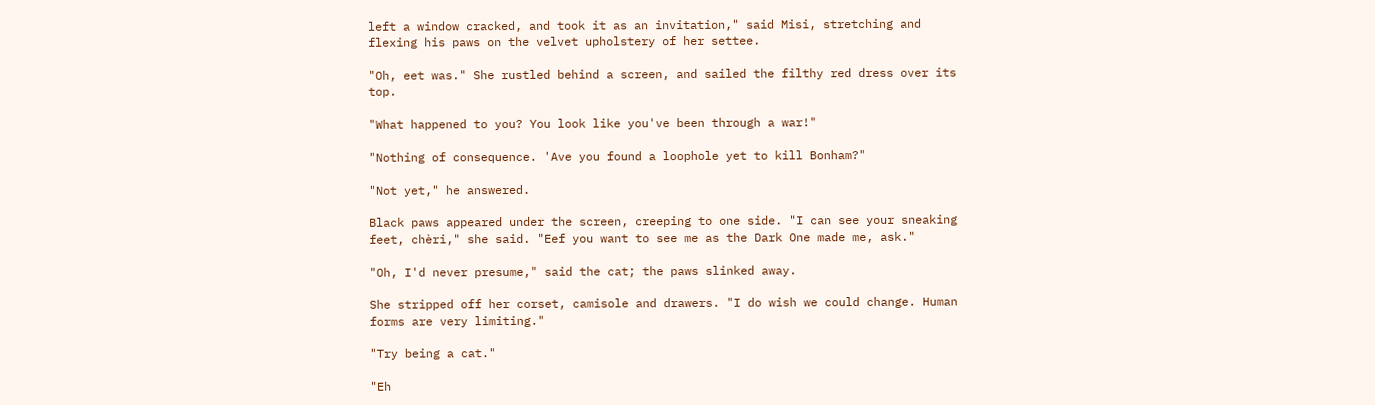left a window cracked, and took it as an invitation," said Misi, stretching and flexing his paws on the velvet upholstery of her settee.

"Oh, eet was." She rustled behind a screen, and sailed the filthy red dress over its top.

"What happened to you? You look like you've been through a war!"

"Nothing of consequence. 'Ave you found a loophole yet to kill Bonham?"

"Not yet," he answered.

Black paws appeared under the screen, creeping to one side. "I can see your sneaking feet, chèri," she said. "Eef you want to see me as the Dark One made me, ask."

"Oh, I'd never presume," said the cat; the paws slinked away.

She stripped off her corset, camisole and drawers. "I do wish we could change. Human forms are very limiting."

"Try being a cat."

"Eh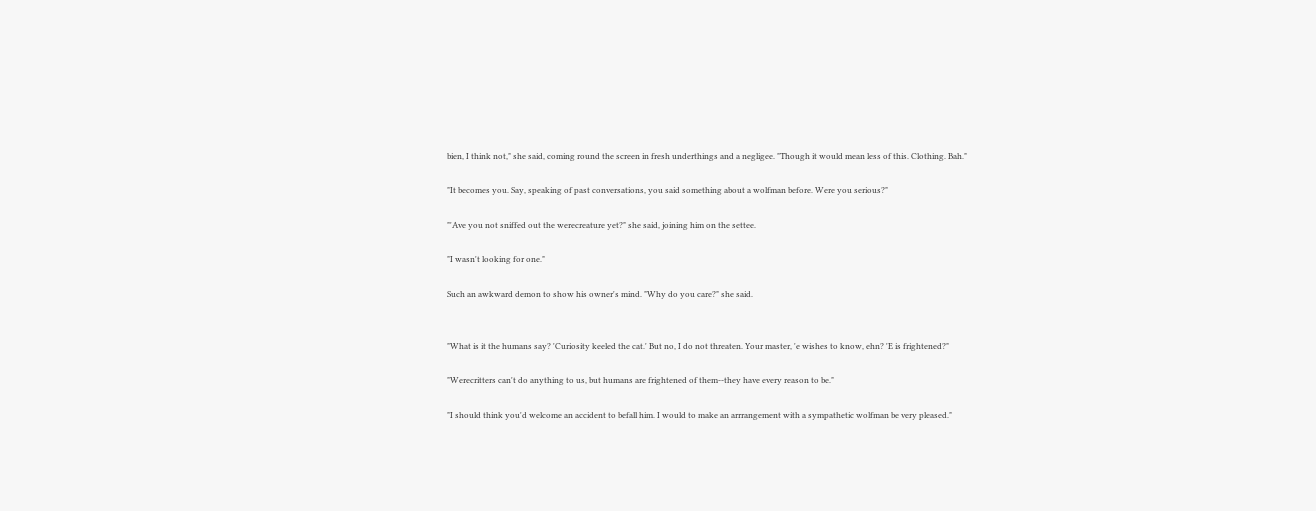bien, I think not," she said, coming round the screen in fresh underthings and a negligee. "Though it would mean less of this. Clothing. Bah."

"It becomes you. Say, speaking of past conversations, you said something about a wolfman before. Were you serious?"

"'Ave you not sniffed out the werecreature yet?" she said, joining him on the settee.

"I wasn't looking for one."

Such an awkward demon to show his owner's mind. "Why do you care?" she said.


"What is it the humans say? 'Curiosity keeled the cat.' But no, I do not threaten. Your master, 'e wishes to know, ehn? 'E is frightened?"

"Werecritters can't do anything to us, but humans are frightened of them--they have every reason to be."

"I should think you'd welcome an accident to befall him. I would to make an arrrangement with a sympathetic wolfman be very pleased."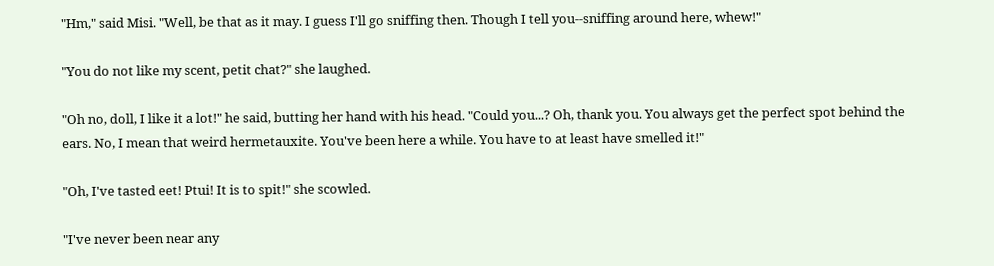"Hm," said Misi. "Well, be that as it may. I guess I'll go sniffing then. Though I tell you--sniffing around here, whew!"

"You do not like my scent, petit chat?" she laughed.

"Oh no, doll, I like it a lot!" he said, butting her hand with his head. "Could you...? Oh, thank you. You always get the perfect spot behind the ears. No, I mean that weird hermetauxite. You've been here a while. You have to at least have smelled it!"

"Oh, I've tasted eet! Ptui! It is to spit!" she scowled.

"I've never been near any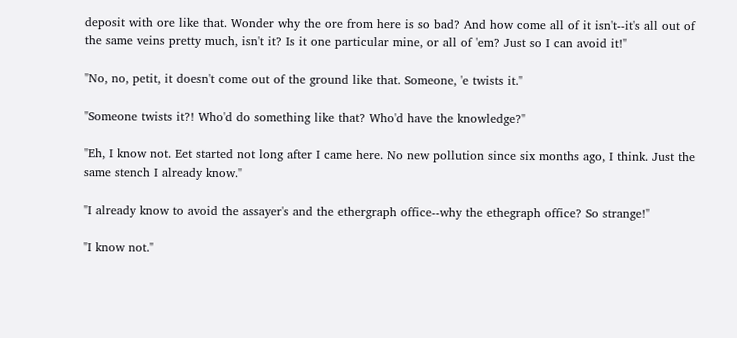deposit with ore like that. Wonder why the ore from here is so bad? And how come all of it isn't--it's all out of the same veins pretty much, isn't it? Is it one particular mine, or all of 'em? Just so I can avoid it!"

"No, no, petit, it doesn't come out of the ground like that. Someone, 'e twists it."

"Someone twists it?! Who'd do something like that? Who'd have the knowledge?"

"Eh, I know not. Eet started not long after I came here. No new pollution since six months ago, I think. Just the same stench I already know."

"I already know to avoid the assayer's and the ethergraph office--why the ethegraph office? So strange!"

"I know not."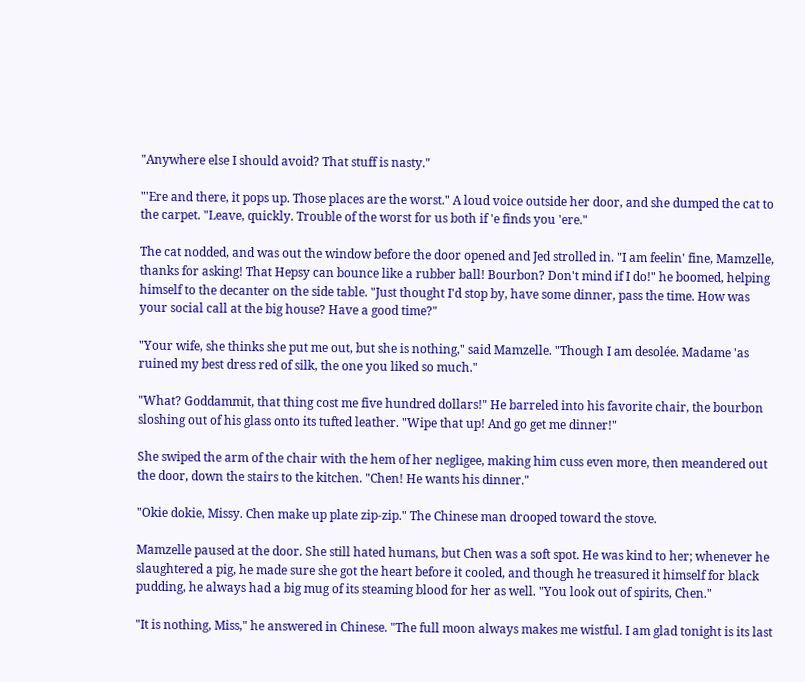"Anywhere else I should avoid? That stuff is nasty."

"'Ere and there, it pops up. Those places are the worst." A loud voice outside her door, and she dumped the cat to the carpet. "Leave, quickly. Trouble of the worst for us both if 'e finds you 'ere."

The cat nodded, and was out the window before the door opened and Jed strolled in. "I am feelin' fine, Mamzelle, thanks for asking! That Hepsy can bounce like a rubber ball! Bourbon? Don't mind if I do!" he boomed, helping himself to the decanter on the side table. "Just thought I'd stop by, have some dinner, pass the time. How was your social call at the big house? Have a good time?"

"Your wife, she thinks she put me out, but she is nothing," said Mamzelle. "Though I am desolée. Madame 'as ruined my best dress red of silk, the one you liked so much."

"What? Goddammit, that thing cost me five hundred dollars!" He barreled into his favorite chair, the bourbon sloshing out of his glass onto its tufted leather. "Wipe that up! And go get me dinner!"

She swiped the arm of the chair with the hem of her negligee, making him cuss even more, then meandered out the door, down the stairs to the kitchen. "Chen! He wants his dinner."

"Okie dokie, Missy. Chen make up plate zip-zip." The Chinese man drooped toward the stove.

Mamzelle paused at the door. She still hated humans, but Chen was a soft spot. He was kind to her; whenever he slaughtered a pig, he made sure she got the heart before it cooled, and though he treasured it himself for black pudding, he always had a big mug of its steaming blood for her as well. "You look out of spirits, Chen."

"It is nothing, Miss," he answered in Chinese. "The full moon always makes me wistful. I am glad tonight is its last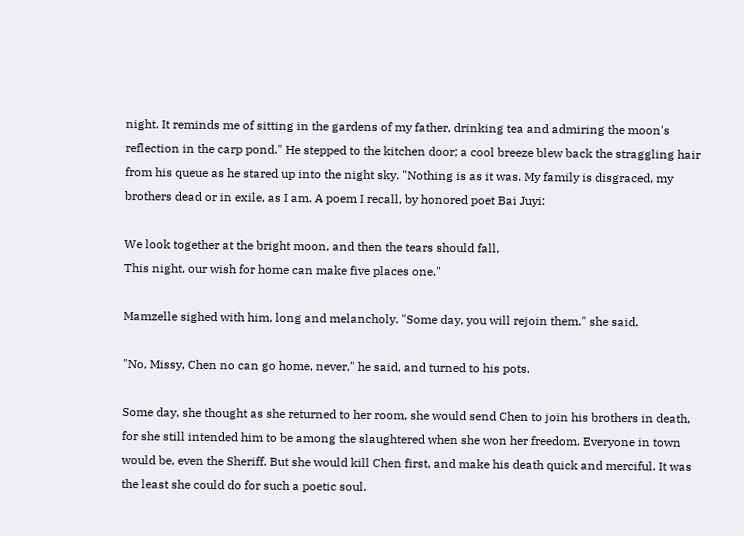night. It reminds me of sitting in the gardens of my father, drinking tea and admiring the moon's reflection in the carp pond." He stepped to the kitchen door; a cool breeze blew back the straggling hair from his queue as he stared up into the night sky. "Nothing is as it was. My family is disgraced, my brothers dead or in exile, as I am. A poem I recall, by honored poet Bai Juyi:

We look together at the bright moon, and then the tears should fall,
This night, our wish for home can make five places one."

Mamzelle sighed with him, long and melancholy. "Some day, you will rejoin them." she said.

"No, Missy, Chen no can go home, never," he said, and turned to his pots.

Some day, she thought as she returned to her room, she would send Chen to join his brothers in death, for she still intended him to be among the slaughtered when she won her freedom. Everyone in town would be, even the Sheriff. But she would kill Chen first, and make his death quick and merciful. It was the least she could do for such a poetic soul.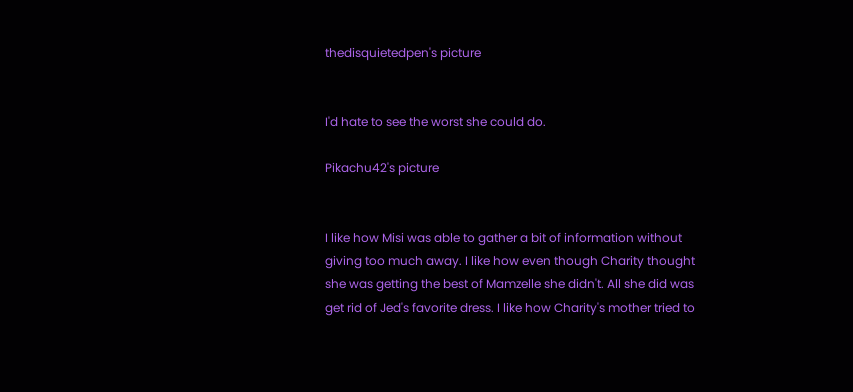thedisquietedpen's picture


I'd hate to see the worst she could do.

Pikachu42's picture


I like how Misi was able to gather a bit of information without giving too much away. I like how even though Charity thought she was getting the best of Mamzelle she didn't. All she did was get rid of Jed's favorite dress. I like how Charity's mother tried to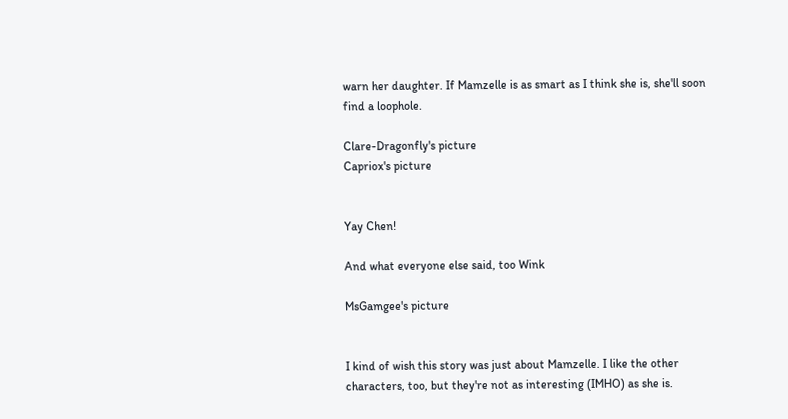warn her daughter. If Mamzelle is as smart as I think she is, she'll soon find a loophole.

Clare-Dragonfly's picture
Capriox's picture


Yay Chen!

And what everyone else said, too Wink

MsGamgee's picture


I kind of wish this story was just about Mamzelle. I like the other characters, too, but they're not as interesting (IMHO) as she is.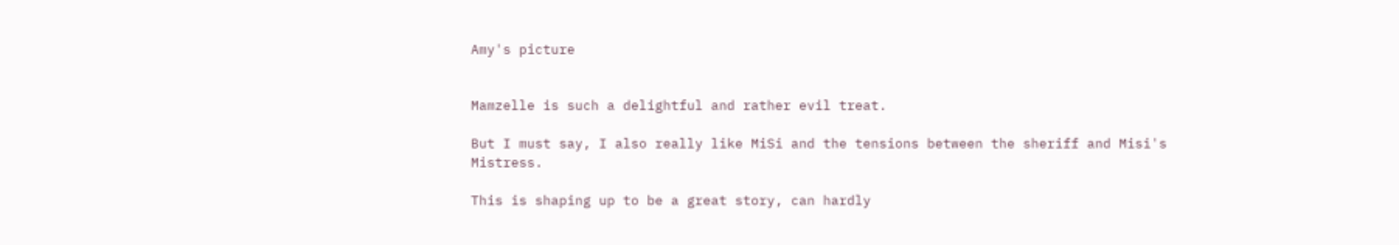Amy's picture


Mamzelle is such a delightful and rather evil treat.

But I must say, I also really like MiSi and the tensions between the sheriff and Misi's Mistress.

This is shaping up to be a great story, can hardly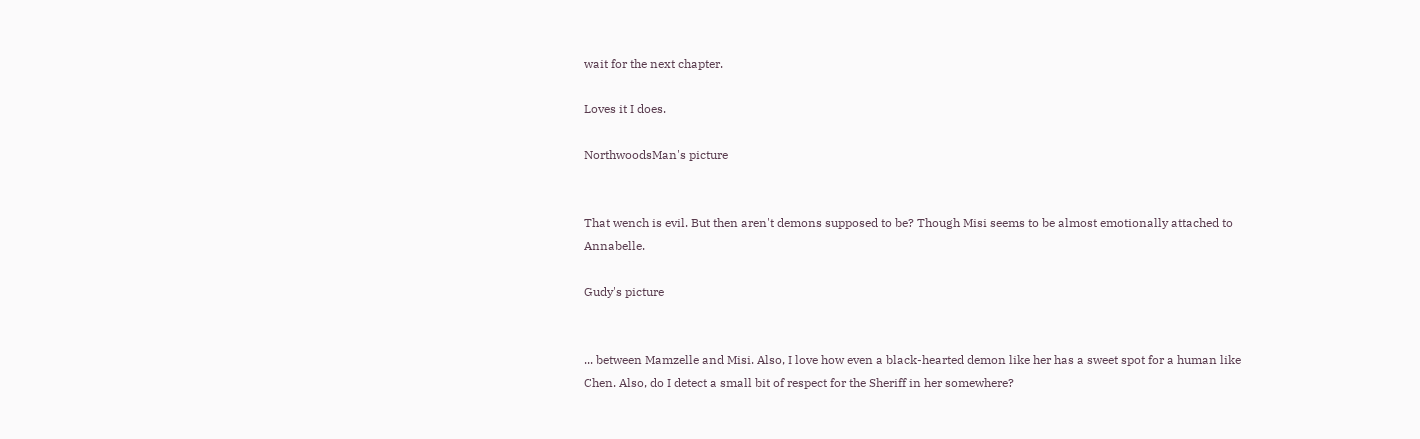wait for the next chapter.

Loves it I does.

NorthwoodsMan's picture


That wench is evil. But then aren't demons supposed to be? Though Misi seems to be almost emotionally attached to Annabelle.

Gudy's picture


... between Mamzelle and Misi. Also, I love how even a black-hearted demon like her has a sweet spot for a human like Chen. Also, do I detect a small bit of respect for the Sheriff in her somewhere?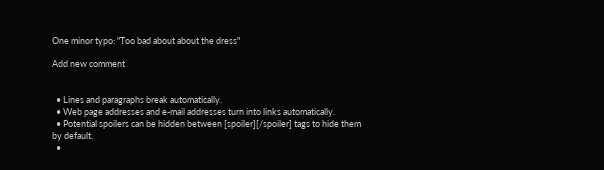One minor typo: "Too bad about about the dress"

Add new comment


  • Lines and paragraphs break automatically.
  • Web page addresses and e-mail addresses turn into links automatically.
  • Potential spoilers can be hidden between [spoiler][/spoiler] tags to hide them by default.
  •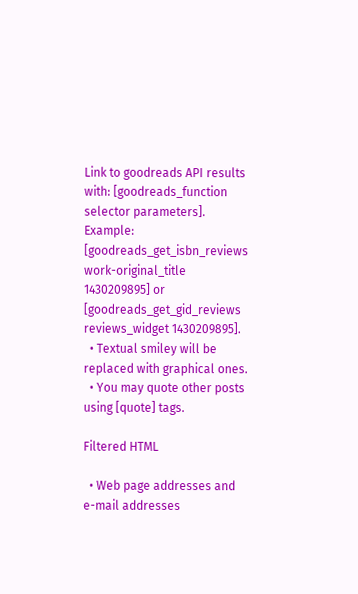Link to goodreads API results with: [goodreads_function selector parameters]. Example: [goodreads_get_isbn_reviews work-original_title 1430209895] or [goodreads_get_gid_reviews reviews_widget 1430209895].
  • Textual smiley will be replaced with graphical ones.
  • You may quote other posts using [quote] tags.

Filtered HTML

  • Web page addresses and e-mail addresses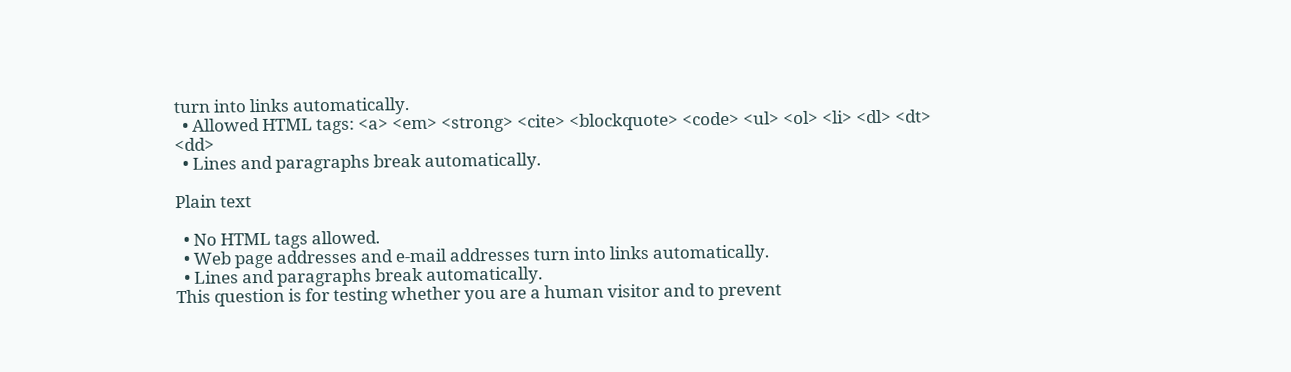turn into links automatically.
  • Allowed HTML tags: <a> <em> <strong> <cite> <blockquote> <code> <ul> <ol> <li> <dl> <dt> <dd>
  • Lines and paragraphs break automatically.

Plain text

  • No HTML tags allowed.
  • Web page addresses and e-mail addresses turn into links automatically.
  • Lines and paragraphs break automatically.
This question is for testing whether you are a human visitor and to prevent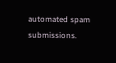automated spam submissions.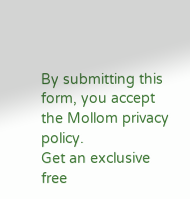By submitting this form, you accept the Mollom privacy policy.
Get an exclusive free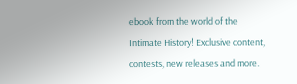ebook from the world of the Intimate History! Exclusive content, contests, new releases and more.